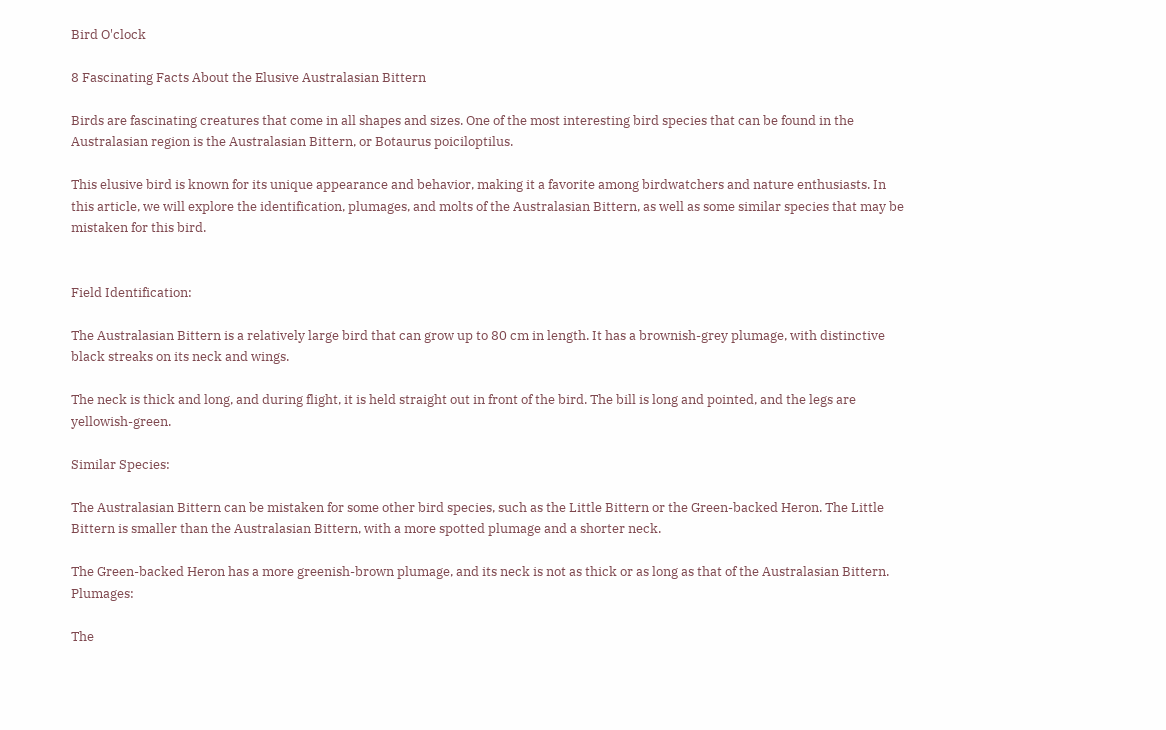Bird O'clock

8 Fascinating Facts About the Elusive Australasian Bittern

Birds are fascinating creatures that come in all shapes and sizes. One of the most interesting bird species that can be found in the Australasian region is the Australasian Bittern, or Botaurus poiciloptilus.

This elusive bird is known for its unique appearance and behavior, making it a favorite among birdwatchers and nature enthusiasts. In this article, we will explore the identification, plumages, and molts of the Australasian Bittern, as well as some similar species that may be mistaken for this bird.


Field Identification:

The Australasian Bittern is a relatively large bird that can grow up to 80 cm in length. It has a brownish-grey plumage, with distinctive black streaks on its neck and wings.

The neck is thick and long, and during flight, it is held straight out in front of the bird. The bill is long and pointed, and the legs are yellowish-green.

Similar Species:

The Australasian Bittern can be mistaken for some other bird species, such as the Little Bittern or the Green-backed Heron. The Little Bittern is smaller than the Australasian Bittern, with a more spotted plumage and a shorter neck.

The Green-backed Heron has a more greenish-brown plumage, and its neck is not as thick or as long as that of the Australasian Bittern. Plumages:

The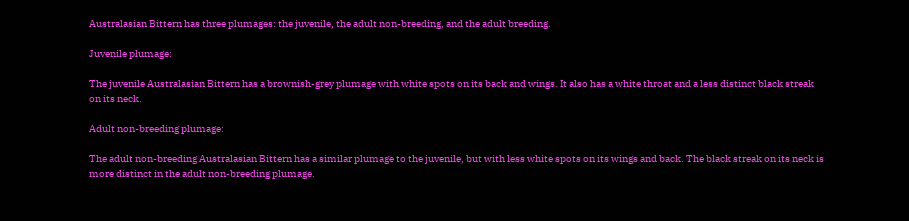Australasian Bittern has three plumages: the juvenile, the adult non-breeding, and the adult breeding.

Juvenile plumage:

The juvenile Australasian Bittern has a brownish-grey plumage with white spots on its back and wings. It also has a white throat and a less distinct black streak on its neck.

Adult non-breeding plumage:

The adult non-breeding Australasian Bittern has a similar plumage to the juvenile, but with less white spots on its wings and back. The black streak on its neck is more distinct in the adult non-breeding plumage.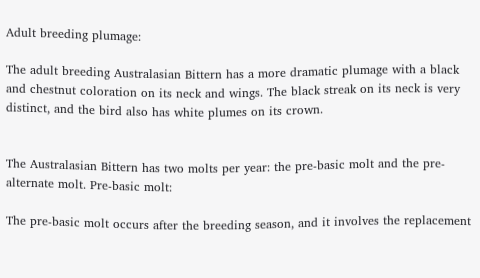Adult breeding plumage:

The adult breeding Australasian Bittern has a more dramatic plumage with a black and chestnut coloration on its neck and wings. The black streak on its neck is very distinct, and the bird also has white plumes on its crown.


The Australasian Bittern has two molts per year: the pre-basic molt and the pre-alternate molt. Pre-basic molt:

The pre-basic molt occurs after the breeding season, and it involves the replacement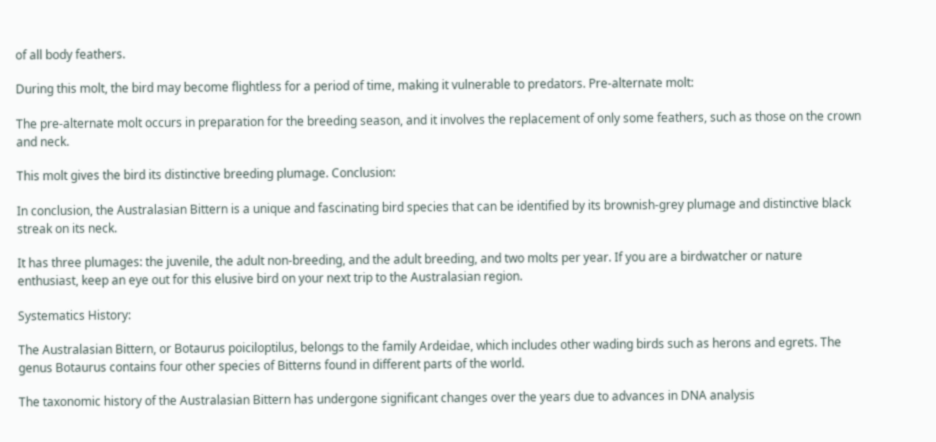of all body feathers.

During this molt, the bird may become flightless for a period of time, making it vulnerable to predators. Pre-alternate molt:

The pre-alternate molt occurs in preparation for the breeding season, and it involves the replacement of only some feathers, such as those on the crown and neck.

This molt gives the bird its distinctive breeding plumage. Conclusion:

In conclusion, the Australasian Bittern is a unique and fascinating bird species that can be identified by its brownish-grey plumage and distinctive black streak on its neck.

It has three plumages: the juvenile, the adult non-breeding, and the adult breeding, and two molts per year. If you are a birdwatcher or nature enthusiast, keep an eye out for this elusive bird on your next trip to the Australasian region.

Systematics History:

The Australasian Bittern, or Botaurus poiciloptilus, belongs to the family Ardeidae, which includes other wading birds such as herons and egrets. The genus Botaurus contains four other species of Bitterns found in different parts of the world.

The taxonomic history of the Australasian Bittern has undergone significant changes over the years due to advances in DNA analysis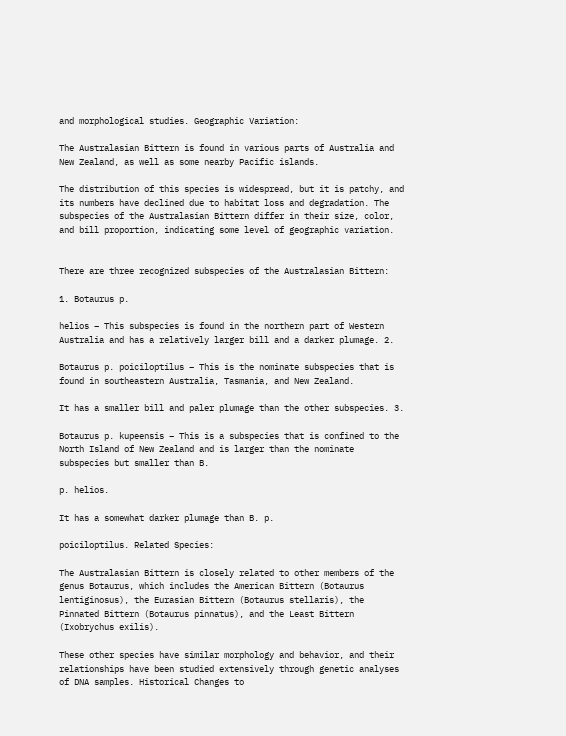and morphological studies. Geographic Variation:

The Australasian Bittern is found in various parts of Australia and New Zealand, as well as some nearby Pacific islands.

The distribution of this species is widespread, but it is patchy, and its numbers have declined due to habitat loss and degradation. The subspecies of the Australasian Bittern differ in their size, color, and bill proportion, indicating some level of geographic variation.


There are three recognized subspecies of the Australasian Bittern:

1. Botaurus p.

helios – This subspecies is found in the northern part of Western Australia and has a relatively larger bill and a darker plumage. 2.

Botaurus p. poiciloptilus – This is the nominate subspecies that is found in southeastern Australia, Tasmania, and New Zealand.

It has a smaller bill and paler plumage than the other subspecies. 3.

Botaurus p. kupeensis – This is a subspecies that is confined to the North Island of New Zealand and is larger than the nominate subspecies but smaller than B.

p. helios.

It has a somewhat darker plumage than B. p.

poiciloptilus. Related Species:

The Australasian Bittern is closely related to other members of the genus Botaurus, which includes the American Bittern (Botaurus lentiginosus), the Eurasian Bittern (Botaurus stellaris), the Pinnated Bittern (Botaurus pinnatus), and the Least Bittern (Ixobrychus exilis).

These other species have similar morphology and behavior, and their relationships have been studied extensively through genetic analyses of DNA samples. Historical Changes to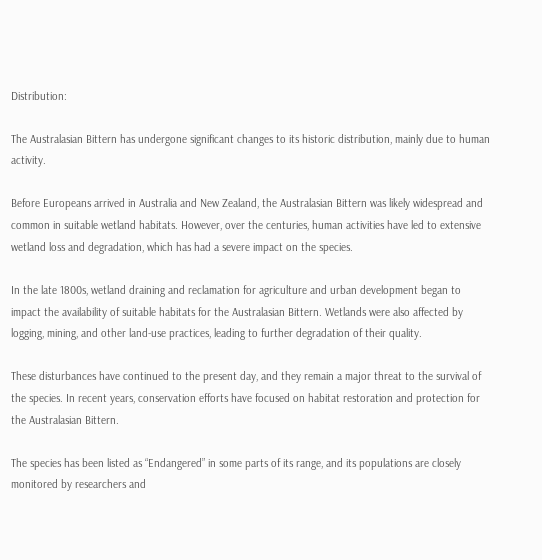Distribution:

The Australasian Bittern has undergone significant changes to its historic distribution, mainly due to human activity.

Before Europeans arrived in Australia and New Zealand, the Australasian Bittern was likely widespread and common in suitable wetland habitats. However, over the centuries, human activities have led to extensive wetland loss and degradation, which has had a severe impact on the species.

In the late 1800s, wetland draining and reclamation for agriculture and urban development began to impact the availability of suitable habitats for the Australasian Bittern. Wetlands were also affected by logging, mining, and other land-use practices, leading to further degradation of their quality.

These disturbances have continued to the present day, and they remain a major threat to the survival of the species. In recent years, conservation efforts have focused on habitat restoration and protection for the Australasian Bittern.

The species has been listed as “Endangered” in some parts of its range, and its populations are closely monitored by researchers and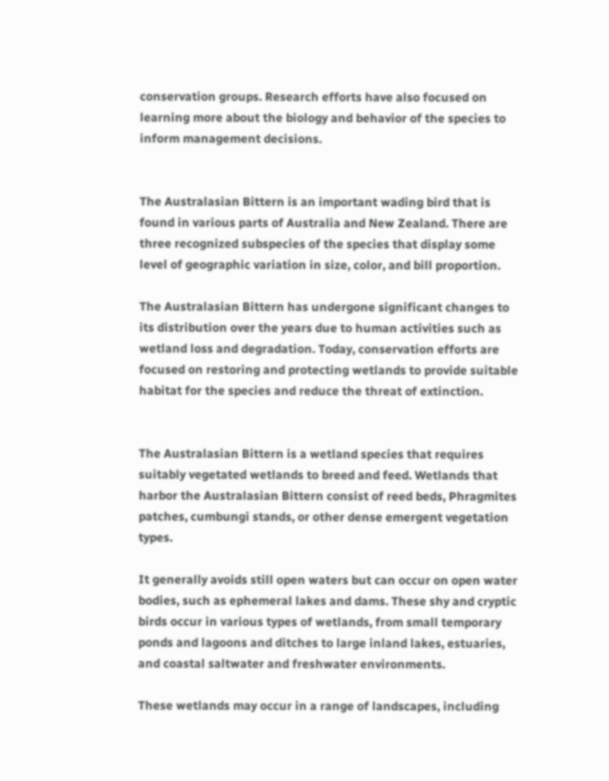conservation groups. Research efforts have also focused on learning more about the biology and behavior of the species to inform management decisions.


The Australasian Bittern is an important wading bird that is found in various parts of Australia and New Zealand. There are three recognized subspecies of the species that display some level of geographic variation in size, color, and bill proportion.

The Australasian Bittern has undergone significant changes to its distribution over the years due to human activities such as wetland loss and degradation. Today, conservation efforts are focused on restoring and protecting wetlands to provide suitable habitat for the species and reduce the threat of extinction.


The Australasian Bittern is a wetland species that requires suitably vegetated wetlands to breed and feed. Wetlands that harbor the Australasian Bittern consist of reed beds, Phragmites patches, cumbungi stands, or other dense emergent vegetation types.

It generally avoids still open waters but can occur on open water bodies, such as ephemeral lakes and dams. These shy and cryptic birds occur in various types of wetlands, from small temporary ponds and lagoons and ditches to large inland lakes, estuaries, and coastal saltwater and freshwater environments.

These wetlands may occur in a range of landscapes, including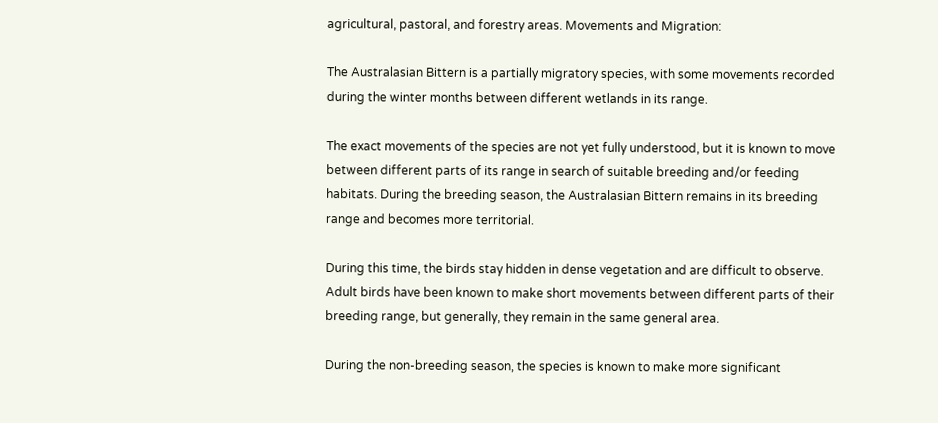agricultural, pastoral, and forestry areas. Movements and Migration:

The Australasian Bittern is a partially migratory species, with some movements recorded during the winter months between different wetlands in its range.

The exact movements of the species are not yet fully understood, but it is known to move between different parts of its range in search of suitable breeding and/or feeding habitats. During the breeding season, the Australasian Bittern remains in its breeding range and becomes more territorial.

During this time, the birds stay hidden in dense vegetation and are difficult to observe. Adult birds have been known to make short movements between different parts of their breeding range, but generally, they remain in the same general area.

During the non-breeding season, the species is known to make more significant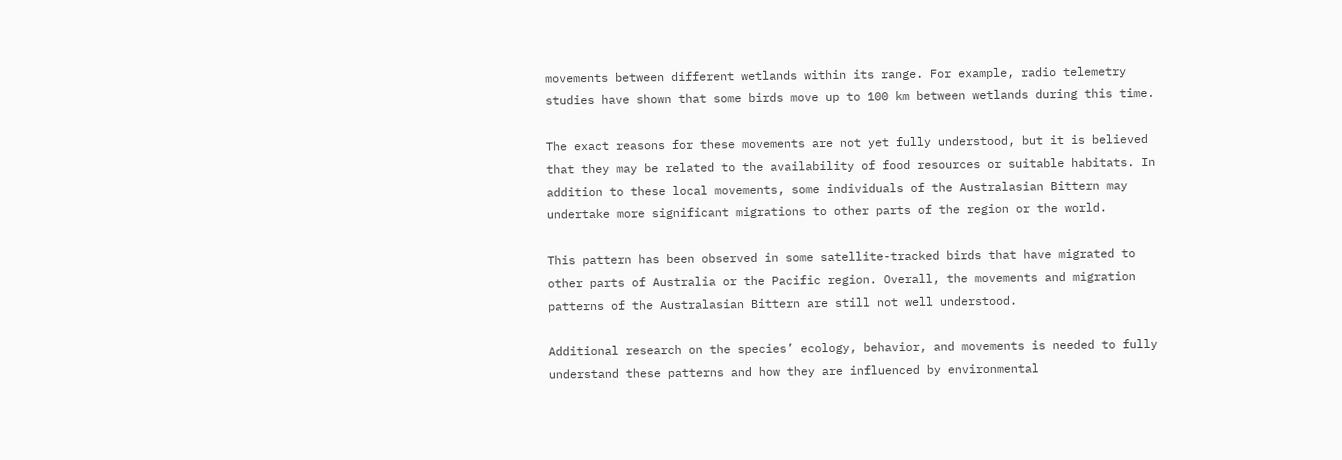movements between different wetlands within its range. For example, radio telemetry studies have shown that some birds move up to 100 km between wetlands during this time.

The exact reasons for these movements are not yet fully understood, but it is believed that they may be related to the availability of food resources or suitable habitats. In addition to these local movements, some individuals of the Australasian Bittern may undertake more significant migrations to other parts of the region or the world.

This pattern has been observed in some satellite-tracked birds that have migrated to other parts of Australia or the Pacific region. Overall, the movements and migration patterns of the Australasian Bittern are still not well understood.

Additional research on the species’ ecology, behavior, and movements is needed to fully understand these patterns and how they are influenced by environmental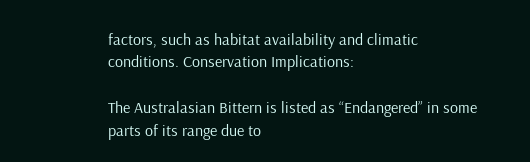factors, such as habitat availability and climatic conditions. Conservation Implications:

The Australasian Bittern is listed as “Endangered” in some parts of its range due to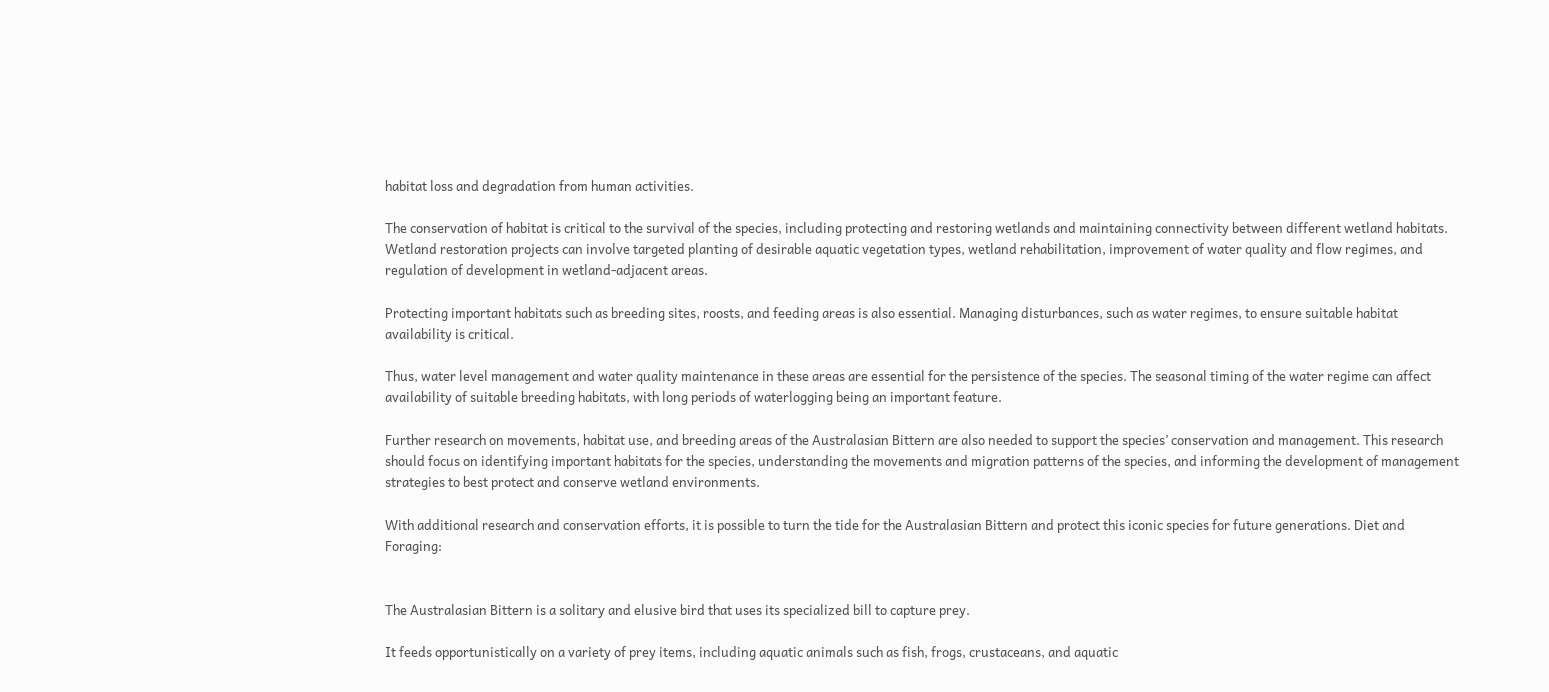habitat loss and degradation from human activities.

The conservation of habitat is critical to the survival of the species, including protecting and restoring wetlands and maintaining connectivity between different wetland habitats. Wetland restoration projects can involve targeted planting of desirable aquatic vegetation types, wetland rehabilitation, improvement of water quality and flow regimes, and regulation of development in wetland-adjacent areas.

Protecting important habitats such as breeding sites, roosts, and feeding areas is also essential. Managing disturbances, such as water regimes, to ensure suitable habitat availability is critical.

Thus, water level management and water quality maintenance in these areas are essential for the persistence of the species. The seasonal timing of the water regime can affect availability of suitable breeding habitats, with long periods of waterlogging being an important feature.

Further research on movements, habitat use, and breeding areas of the Australasian Bittern are also needed to support the species’ conservation and management. This research should focus on identifying important habitats for the species, understanding the movements and migration patterns of the species, and informing the development of management strategies to best protect and conserve wetland environments.

With additional research and conservation efforts, it is possible to turn the tide for the Australasian Bittern and protect this iconic species for future generations. Diet and Foraging:


The Australasian Bittern is a solitary and elusive bird that uses its specialized bill to capture prey.

It feeds opportunistically on a variety of prey items, including aquatic animals such as fish, frogs, crustaceans, and aquatic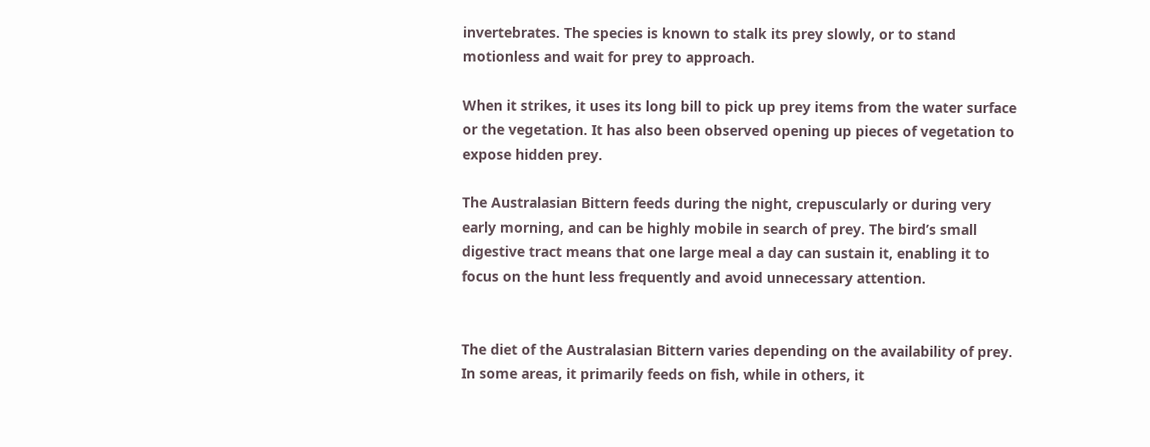invertebrates. The species is known to stalk its prey slowly, or to stand motionless and wait for prey to approach.

When it strikes, it uses its long bill to pick up prey items from the water surface or the vegetation. It has also been observed opening up pieces of vegetation to expose hidden prey.

The Australasian Bittern feeds during the night, crepuscularly or during very early morning, and can be highly mobile in search of prey. The bird’s small digestive tract means that one large meal a day can sustain it, enabling it to focus on the hunt less frequently and avoid unnecessary attention.


The diet of the Australasian Bittern varies depending on the availability of prey. In some areas, it primarily feeds on fish, while in others, it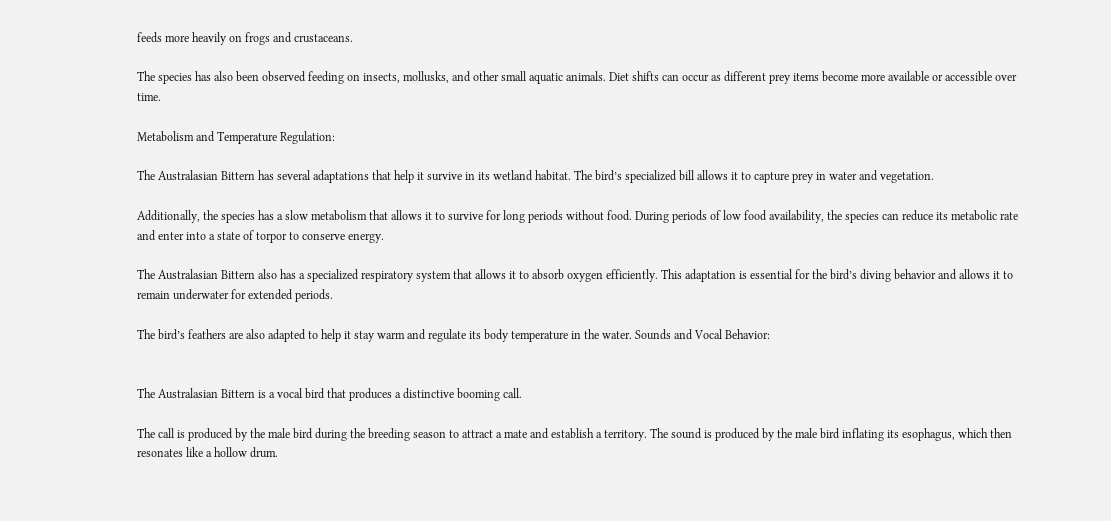feeds more heavily on frogs and crustaceans.

The species has also been observed feeding on insects, mollusks, and other small aquatic animals. Diet shifts can occur as different prey items become more available or accessible over time.

Metabolism and Temperature Regulation:

The Australasian Bittern has several adaptations that help it survive in its wetland habitat. The bird’s specialized bill allows it to capture prey in water and vegetation.

Additionally, the species has a slow metabolism that allows it to survive for long periods without food. During periods of low food availability, the species can reduce its metabolic rate and enter into a state of torpor to conserve energy.

The Australasian Bittern also has a specialized respiratory system that allows it to absorb oxygen efficiently. This adaptation is essential for the bird’s diving behavior and allows it to remain underwater for extended periods.

The bird’s feathers are also adapted to help it stay warm and regulate its body temperature in the water. Sounds and Vocal Behavior:


The Australasian Bittern is a vocal bird that produces a distinctive booming call.

The call is produced by the male bird during the breeding season to attract a mate and establish a territory. The sound is produced by the male bird inflating its esophagus, which then resonates like a hollow drum.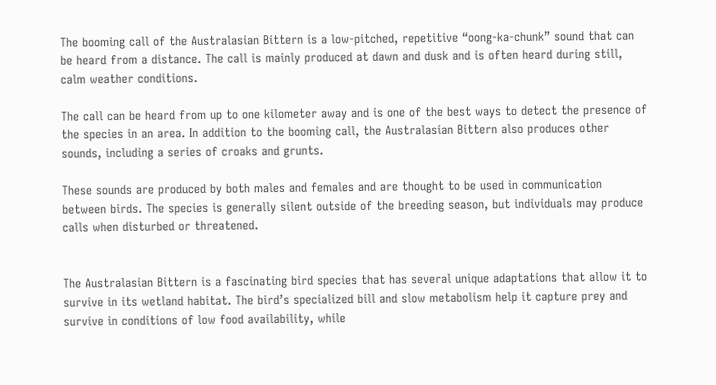The booming call of the Australasian Bittern is a low-pitched, repetitive “oong-ka-chunk” sound that can be heard from a distance. The call is mainly produced at dawn and dusk and is often heard during still, calm weather conditions.

The call can be heard from up to one kilometer away and is one of the best ways to detect the presence of the species in an area. In addition to the booming call, the Australasian Bittern also produces other sounds, including a series of croaks and grunts.

These sounds are produced by both males and females and are thought to be used in communication between birds. The species is generally silent outside of the breeding season, but individuals may produce calls when disturbed or threatened.


The Australasian Bittern is a fascinating bird species that has several unique adaptations that allow it to survive in its wetland habitat. The bird’s specialized bill and slow metabolism help it capture prey and survive in conditions of low food availability, while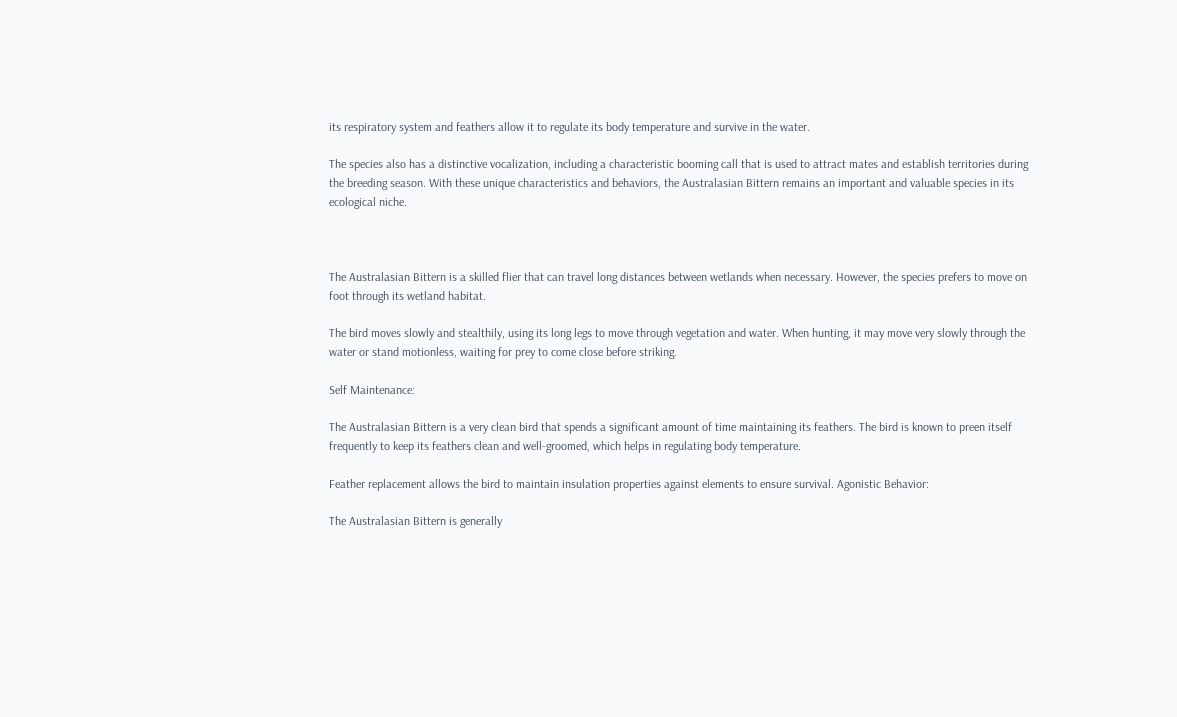its respiratory system and feathers allow it to regulate its body temperature and survive in the water.

The species also has a distinctive vocalization, including a characteristic booming call that is used to attract mates and establish territories during the breeding season. With these unique characteristics and behaviors, the Australasian Bittern remains an important and valuable species in its ecological niche.



The Australasian Bittern is a skilled flier that can travel long distances between wetlands when necessary. However, the species prefers to move on foot through its wetland habitat.

The bird moves slowly and stealthily, using its long legs to move through vegetation and water. When hunting, it may move very slowly through the water or stand motionless, waiting for prey to come close before striking.

Self Maintenance:

The Australasian Bittern is a very clean bird that spends a significant amount of time maintaining its feathers. The bird is known to preen itself frequently to keep its feathers clean and well-groomed, which helps in regulating body temperature.

Feather replacement allows the bird to maintain insulation properties against elements to ensure survival. Agonistic Behavior:

The Australasian Bittern is generally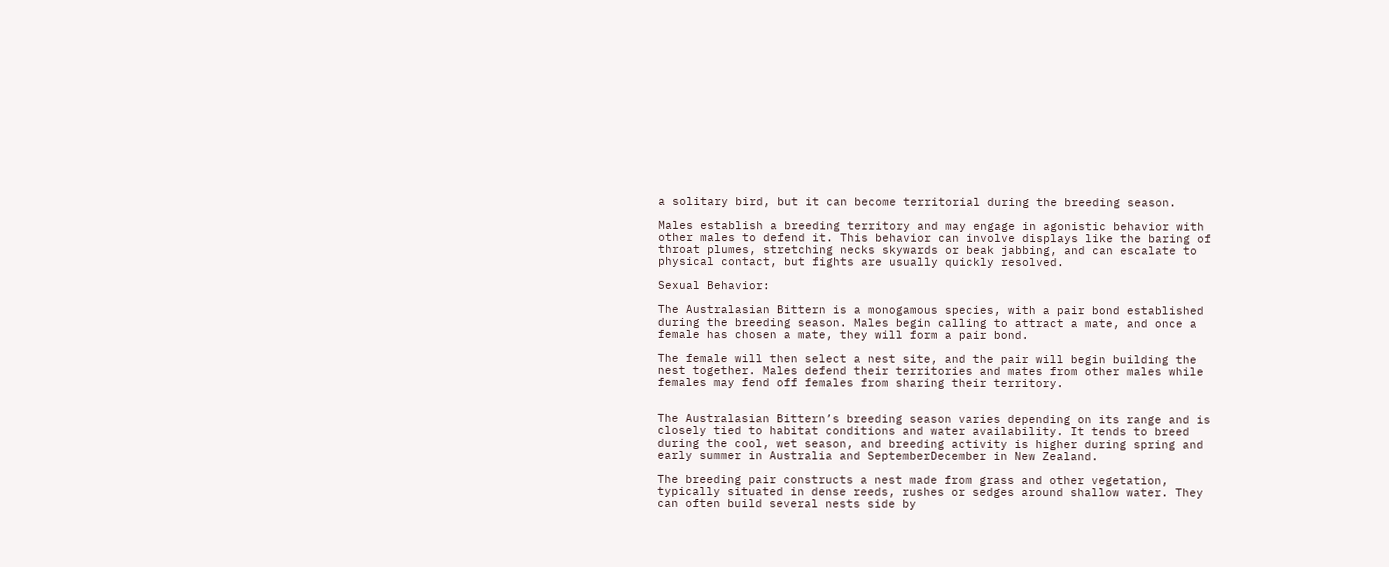a solitary bird, but it can become territorial during the breeding season.

Males establish a breeding territory and may engage in agonistic behavior with other males to defend it. This behavior can involve displays like the baring of throat plumes, stretching necks skywards or beak jabbing, and can escalate to physical contact, but fights are usually quickly resolved.

Sexual Behavior:

The Australasian Bittern is a monogamous species, with a pair bond established during the breeding season. Males begin calling to attract a mate, and once a female has chosen a mate, they will form a pair bond.

The female will then select a nest site, and the pair will begin building the nest together. Males defend their territories and mates from other males while females may fend off females from sharing their territory.


The Australasian Bittern’s breeding season varies depending on its range and is closely tied to habitat conditions and water availability. It tends to breed during the cool, wet season, and breeding activity is higher during spring and early summer in Australia and SeptemberDecember in New Zealand.

The breeding pair constructs a nest made from grass and other vegetation, typically situated in dense reeds, rushes or sedges around shallow water. They can often build several nests side by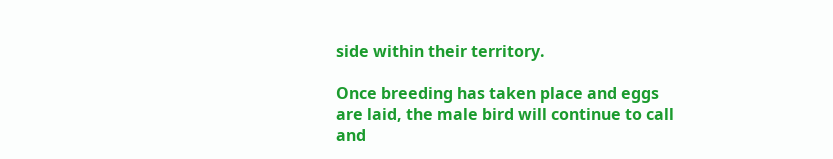side within their territory.

Once breeding has taken place and eggs are laid, the male bird will continue to call and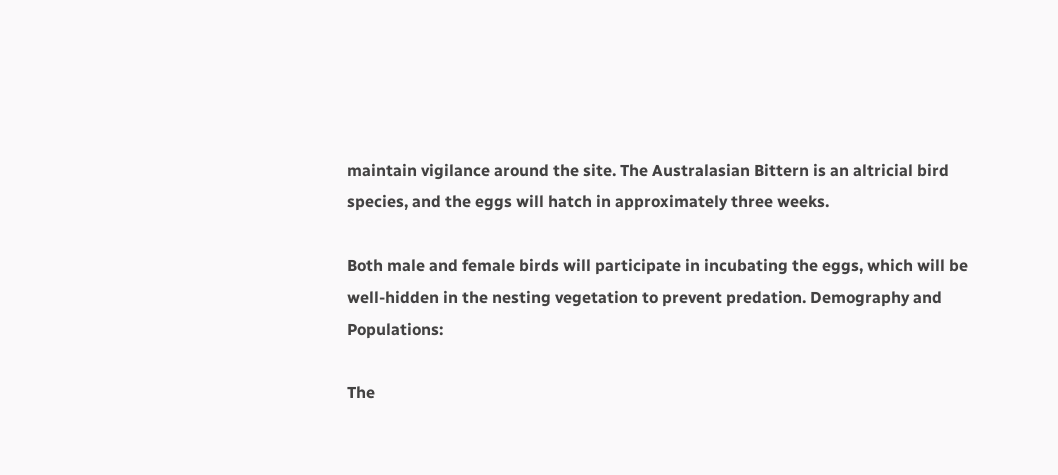maintain vigilance around the site. The Australasian Bittern is an altricial bird species, and the eggs will hatch in approximately three weeks.

Both male and female birds will participate in incubating the eggs, which will be well-hidden in the nesting vegetation to prevent predation. Demography and Populations:

The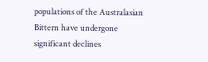populations of the Australasian Bittern have undergone significant declines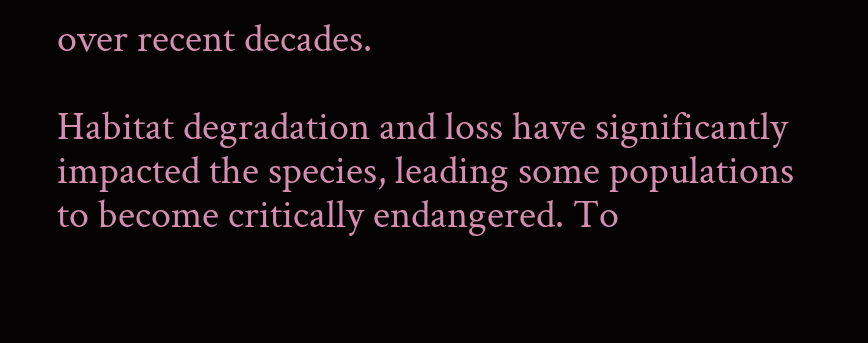over recent decades.

Habitat degradation and loss have significantly impacted the species, leading some populations to become critically endangered. To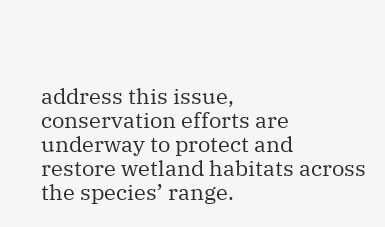address this issue, conservation efforts are underway to protect and restore wetland habitats across the species’ range.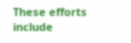These efforts include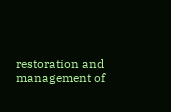restoration and management of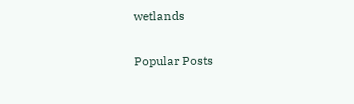wetlands

Popular Posts